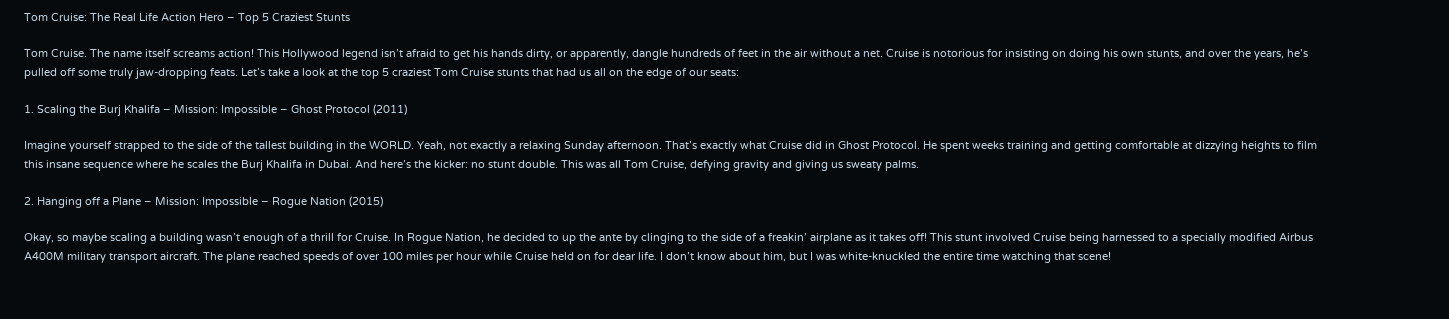Tom Cruise: The Real Life Action Hero – Top 5 Craziest Stunts

Tom Cruise. The name itself screams action! This Hollywood legend isn’t afraid to get his hands dirty, or apparently, dangle hundreds of feet in the air without a net. Cruise is notorious for insisting on doing his own stunts, and over the years, he’s pulled off some truly jaw-dropping feats. Let’s take a look at the top 5 craziest Tom Cruise stunts that had us all on the edge of our seats:

1. Scaling the Burj Khalifa – Mission: Impossible – Ghost Protocol (2011)

Imagine yourself strapped to the side of the tallest building in the WORLD. Yeah, not exactly a relaxing Sunday afternoon. That’s exactly what Cruise did in Ghost Protocol. He spent weeks training and getting comfortable at dizzying heights to film this insane sequence where he scales the Burj Khalifa in Dubai. And here’s the kicker: no stunt double. This was all Tom Cruise, defying gravity and giving us sweaty palms.

2. Hanging off a Plane – Mission: Impossible – Rogue Nation (2015)

Okay, so maybe scaling a building wasn’t enough of a thrill for Cruise. In Rogue Nation, he decided to up the ante by clinging to the side of a freakin’ airplane as it takes off! This stunt involved Cruise being harnessed to a specially modified Airbus A400M military transport aircraft. The plane reached speeds of over 100 miles per hour while Cruise held on for dear life. I don’t know about him, but I was white-knuckled the entire time watching that scene!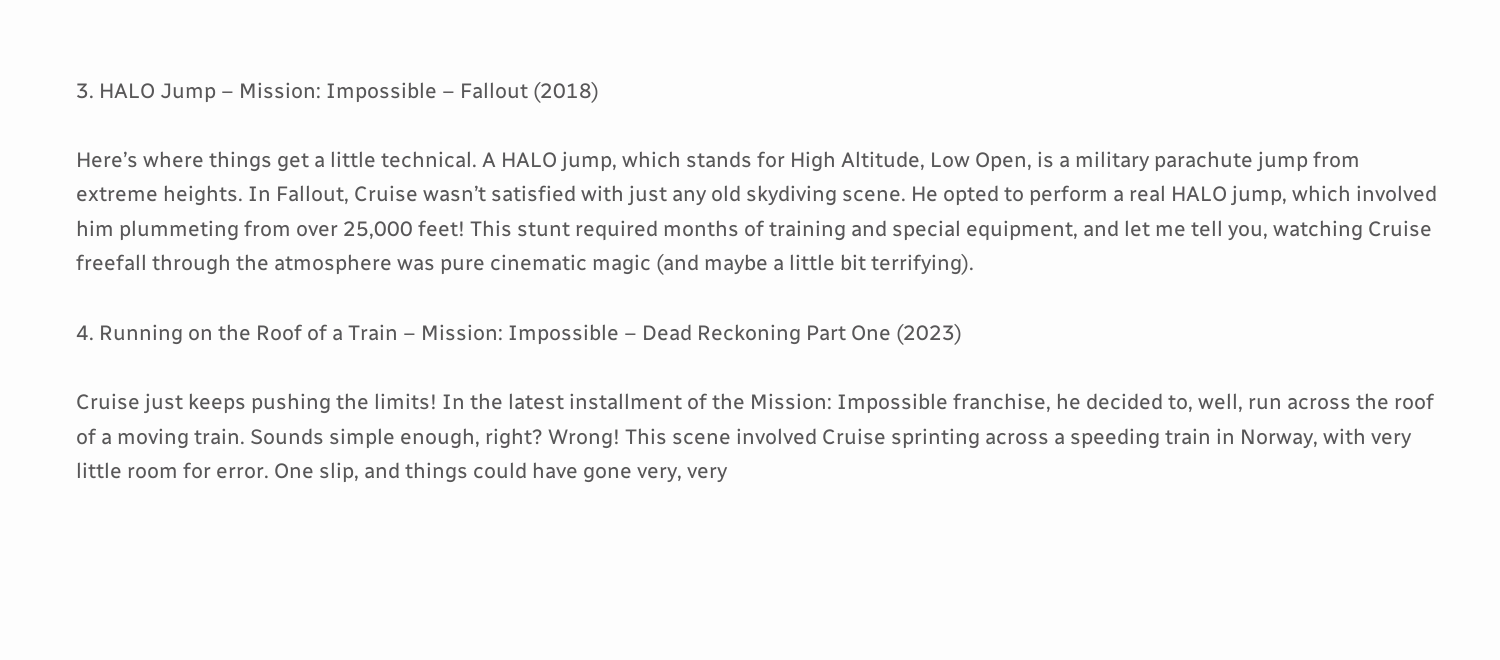3. HALO Jump – Mission: Impossible – Fallout (2018)

Here’s where things get a little technical. A HALO jump, which stands for High Altitude, Low Open, is a military parachute jump from extreme heights. In Fallout, Cruise wasn’t satisfied with just any old skydiving scene. He opted to perform a real HALO jump, which involved him plummeting from over 25,000 feet! This stunt required months of training and special equipment, and let me tell you, watching Cruise freefall through the atmosphere was pure cinematic magic (and maybe a little bit terrifying).

4. Running on the Roof of a Train – Mission: Impossible – Dead Reckoning Part One (2023)

Cruise just keeps pushing the limits! In the latest installment of the Mission: Impossible franchise, he decided to, well, run across the roof of a moving train. Sounds simple enough, right? Wrong! This scene involved Cruise sprinting across a speeding train in Norway, with very little room for error. One slip, and things could have gone very, very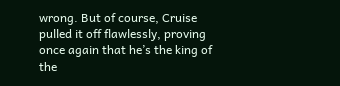wrong. But of course, Cruise pulled it off flawlessly, proving once again that he’s the king of the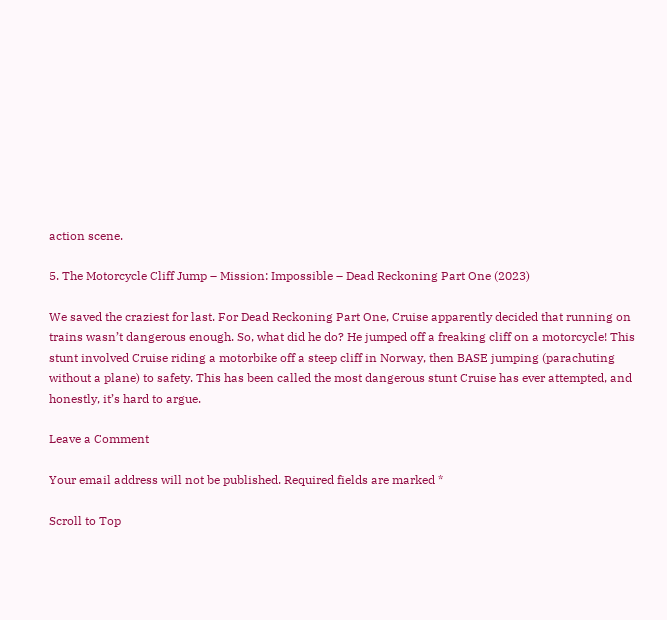action scene.

5. The Motorcycle Cliff Jump – Mission: Impossible – Dead Reckoning Part One (2023)

We saved the craziest for last. For Dead Reckoning Part One, Cruise apparently decided that running on trains wasn’t dangerous enough. So, what did he do? He jumped off a freaking cliff on a motorcycle! This stunt involved Cruise riding a motorbike off a steep cliff in Norway, then BASE jumping (parachuting without a plane) to safety. This has been called the most dangerous stunt Cruise has ever attempted, and honestly, it’s hard to argue.

Leave a Comment

Your email address will not be published. Required fields are marked *

Scroll to Top